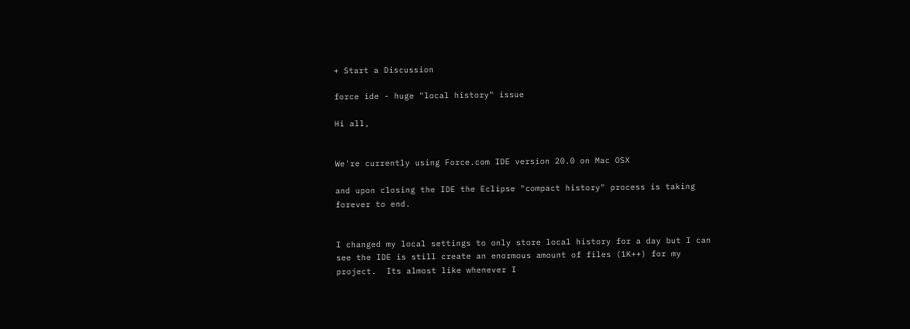+ Start a Discussion

force ide - huge "local history" issue

Hi all,


We're currently using Force.com IDE version 20.0 on Mac OSX

and upon closing the IDE the Eclipse "compact history" process is taking forever to end.


I changed my local settings to only store local history for a day but I can see the IDE is still create an enormous amount of files (1K++) for my project.  Its almost like whenever I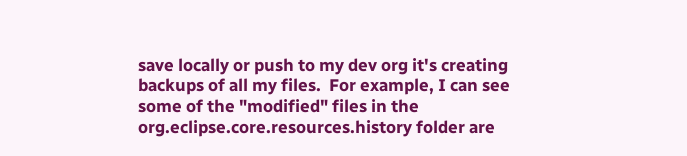save locally or push to my dev org it's creating backups of all my files.  For example, I can see some of the "modified" files in the org.eclipse.core.resources.history folder are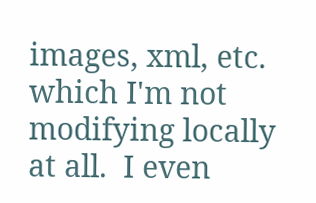images, xml, etc. which I'm not modifying locally at all.  I even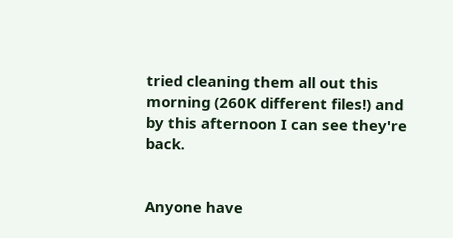tried cleaning them all out this morning (260K different files!) and by this afternoon I can see they're back.


Anyone have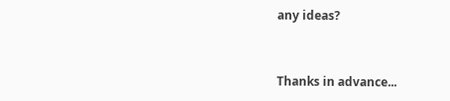any ideas?


Thanks in advance...